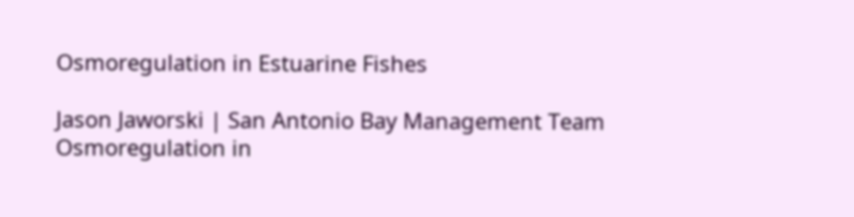Osmoregulation in Estuarine Fishes

Jason Jaworski | San Antonio Bay Management Team
Osmoregulation in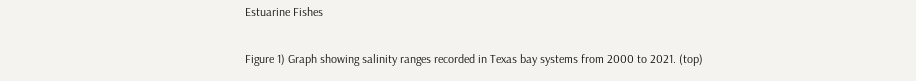Estuarine Fishes

Figure 1) Graph showing salinity ranges recorded in Texas bay systems from 2000 to 2021. (top)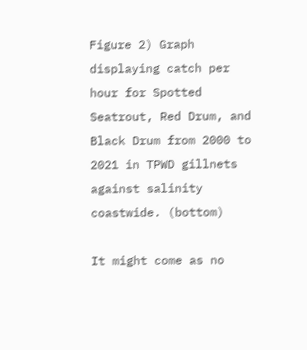Figure 2) Graph displaying catch per hour for Spotted Seatrout, Red Drum, and Black Drum from 2000 to 2021 in TPWD gillnets against salinity coastwide. (bottom)

It might come as no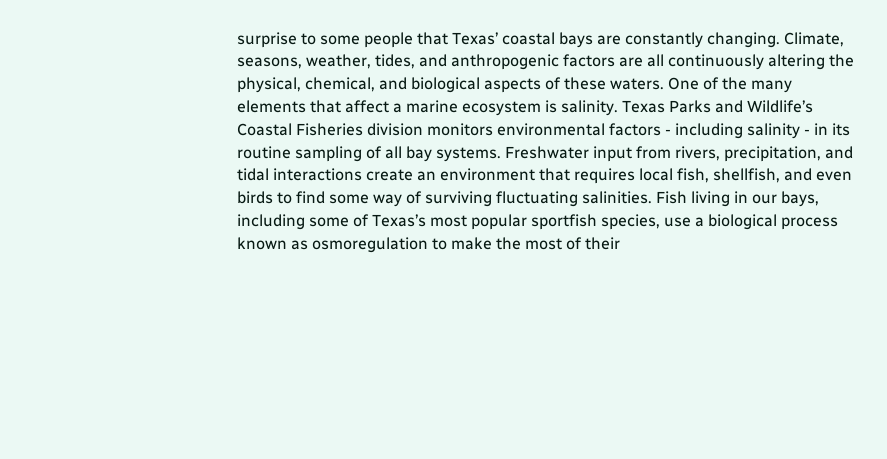surprise to some people that Texas’ coastal bays are constantly changing. Climate, seasons, weather, tides, and anthropogenic factors are all continuously altering the physical, chemical, and biological aspects of these waters. One of the many elements that affect a marine ecosystem is salinity. Texas Parks and Wildlife’s Coastal Fisheries division monitors environmental factors - including salinity - in its routine sampling of all bay systems. Freshwater input from rivers, precipitation, and tidal interactions create an environment that requires local fish, shellfish, and even birds to find some way of surviving fluctuating salinities. Fish living in our bays, including some of Texas’s most popular sportfish species, use a biological process known as osmoregulation to make the most of their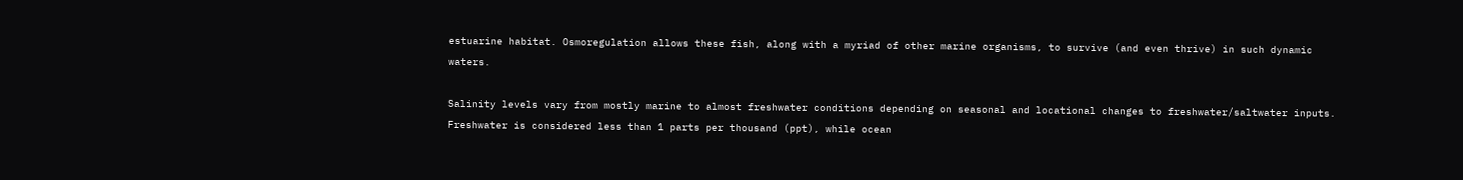estuarine habitat. Osmoregulation allows these fish, along with a myriad of other marine organisms, to survive (and even thrive) in such dynamic waters.

Salinity levels vary from mostly marine to almost freshwater conditions depending on seasonal and locational changes to freshwater/saltwater inputs. Freshwater is considered less than 1 parts per thousand (ppt), while ocean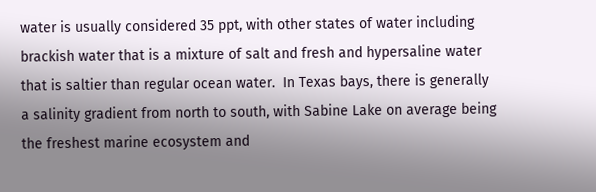water is usually considered 35 ppt, with other states of water including brackish water that is a mixture of salt and fresh and hypersaline water that is saltier than regular ocean water.  In Texas bays, there is generally a salinity gradient from north to south, with Sabine Lake on average being the freshest marine ecosystem and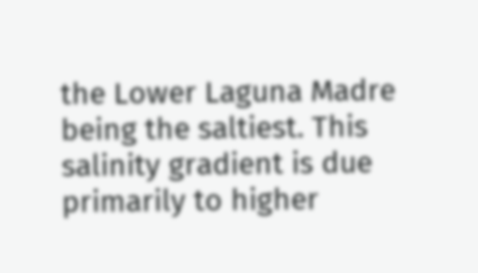the Lower Laguna Madre being the saltiest. This salinity gradient is due primarily to higher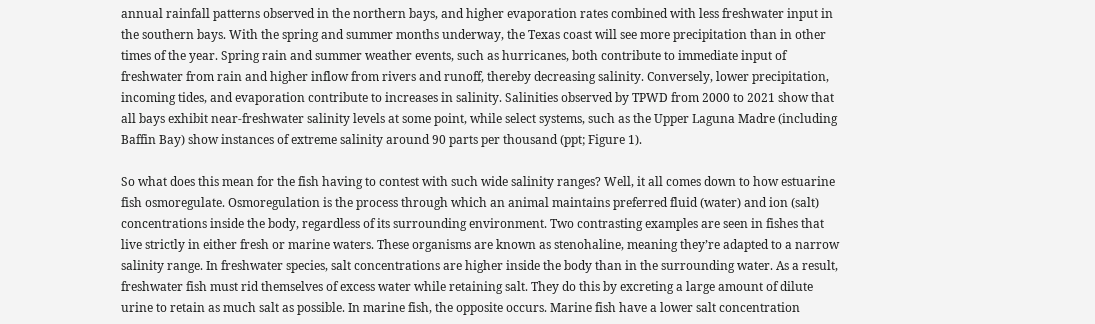annual rainfall patterns observed in the northern bays, and higher evaporation rates combined with less freshwater input in the southern bays. With the spring and summer months underway, the Texas coast will see more precipitation than in other times of the year. Spring rain and summer weather events, such as hurricanes, both contribute to immediate input of freshwater from rain and higher inflow from rivers and runoff, thereby decreasing salinity. Conversely, lower precipitation, incoming tides, and evaporation contribute to increases in salinity. Salinities observed by TPWD from 2000 to 2021 show that all bays exhibit near-freshwater salinity levels at some point, while select systems, such as the Upper Laguna Madre (including Baffin Bay) show instances of extreme salinity around 90 parts per thousand (ppt; Figure 1).

So what does this mean for the fish having to contest with such wide salinity ranges? Well, it all comes down to how estuarine fish osmoregulate. Osmoregulation is the process through which an animal maintains preferred fluid (water) and ion (salt) concentrations inside the body, regardless of its surrounding environment. Two contrasting examples are seen in fishes that live strictly in either fresh or marine waters. These organisms are known as stenohaline, meaning they’re adapted to a narrow salinity range. In freshwater species, salt concentrations are higher inside the body than in the surrounding water. As a result, freshwater fish must rid themselves of excess water while retaining salt. They do this by excreting a large amount of dilute urine to retain as much salt as possible. In marine fish, the opposite occurs. Marine fish have a lower salt concentration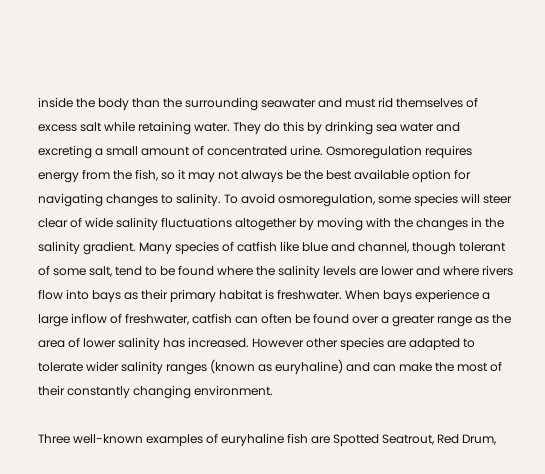inside the body than the surrounding seawater and must rid themselves of excess salt while retaining water. They do this by drinking sea water and excreting a small amount of concentrated urine. Osmoregulation requires energy from the fish, so it may not always be the best available option for navigating changes to salinity. To avoid osmoregulation, some species will steer clear of wide salinity fluctuations altogether by moving with the changes in the salinity gradient. Many species of catfish like blue and channel, though tolerant of some salt, tend to be found where the salinity levels are lower and where rivers flow into bays as their primary habitat is freshwater. When bays experience a large inflow of freshwater, catfish can often be found over a greater range as the area of lower salinity has increased. However other species are adapted to tolerate wider salinity ranges (known as euryhaline) and can make the most of their constantly changing environment.

Three well-known examples of euryhaline fish are Spotted Seatrout, Red Drum,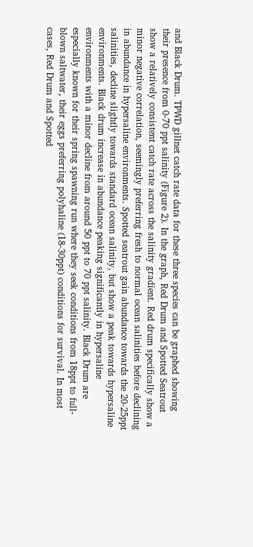and Black Drum. TPWD gillnet catch rate data for these three species can be graphed showing their presence from 0-70 ppt salinity (Figure 2). In the graph, Red Drum and Spotted Seatrout show a relatively consistent catch rate across the salinity gradient. Red drum specifically show a minor negative correlation, seemingly preferring fresh to normal ocean salinities before declining in abundance in hypersaline environments. Spotted seatrout gain abundance towards the 20-25ppt salinities, decline slightly towards standard ocean salinity, but show a peak towards hypersaline environments. Black drum increase in abundance peaking significantly in hypersaline environments with a minor decline from around 50 ppt to 70 ppt salinity. Black Drum are especially known for their spring spawning run where they seek conditions from 18ppt to full-blown saltwater, their eggs preferring polyhaline (18-30ppt) conditions for survival. In most cases, Red Drum and Spotted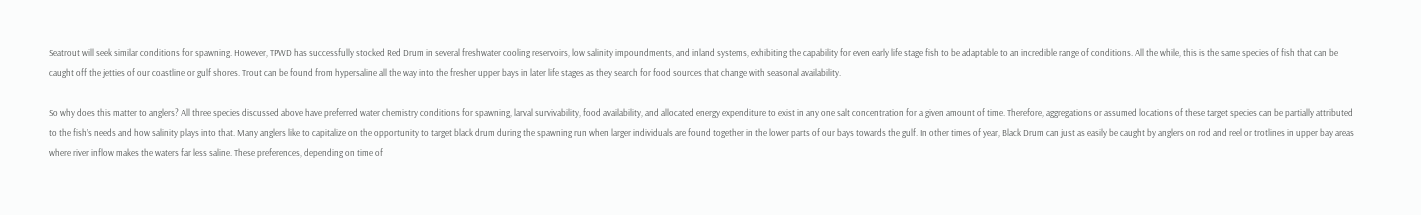Seatrout will seek similar conditions for spawning. However, TPWD has successfully stocked Red Drum in several freshwater cooling reservoirs, low salinity impoundments, and inland systems, exhibiting the capability for even early life stage fish to be adaptable to an incredible range of conditions. All the while, this is the same species of fish that can be caught off the jetties of our coastline or gulf shores. Trout can be found from hypersaline all the way into the fresher upper bays in later life stages as they search for food sources that change with seasonal availability.

So why does this matter to anglers? All three species discussed above have preferred water chemistry conditions for spawning, larval survivability, food availability, and allocated energy expenditure to exist in any one salt concentration for a given amount of time. Therefore, aggregations or assumed locations of these target species can be partially attributed to the fish’s needs and how salinity plays into that. Many anglers like to capitalize on the opportunity to target black drum during the spawning run when larger individuals are found together in the lower parts of our bays towards the gulf. In other times of year, Black Drum can just as easily be caught by anglers on rod and reel or trotlines in upper bay areas where river inflow makes the waters far less saline. These preferences, depending on time of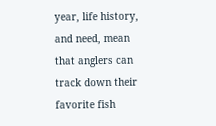year, life history, and need, mean that anglers can track down their favorite fish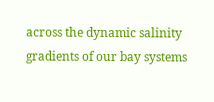across the dynamic salinity gradients of our bay systems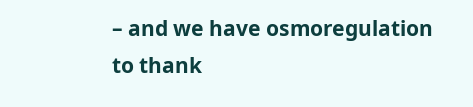– and we have osmoregulation to thank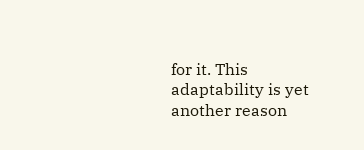for it. This adaptability is yet another reason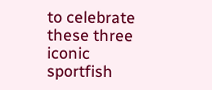to celebrate these three iconic sportfish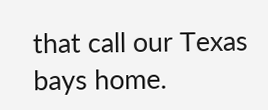that call our Texas bays home.